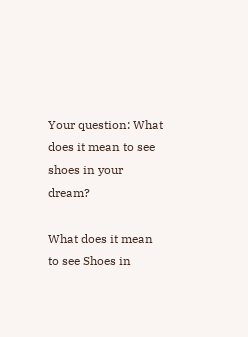Your question: What does it mean to see shoes in your dream?

What does it mean to see Shoes in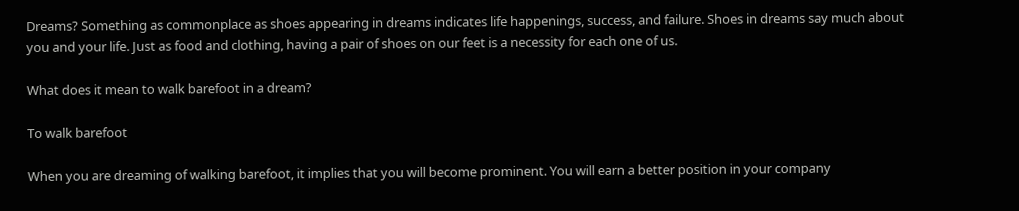Dreams? Something as commonplace as shoes appearing in dreams indicates life happenings, success, and failure. Shoes in dreams say much about you and your life. Just as food and clothing, having a pair of shoes on our feet is a necessity for each one of us.

What does it mean to walk barefoot in a dream?

To walk barefoot

When you are dreaming of walking barefoot, it implies that you will become prominent. You will earn a better position in your company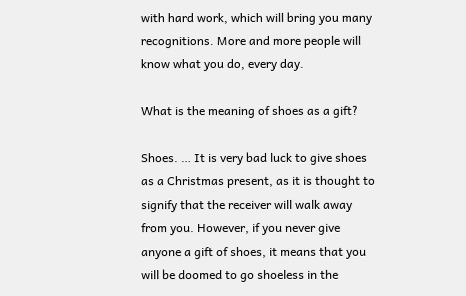with hard work, which will bring you many recognitions. More and more people will know what you do, every day.

What is the meaning of shoes as a gift?

Shoes. … It is very bad luck to give shoes as a Christmas present, as it is thought to signify that the receiver will walk away from you. However, if you never give anyone a gift of shoes, it means that you will be doomed to go shoeless in the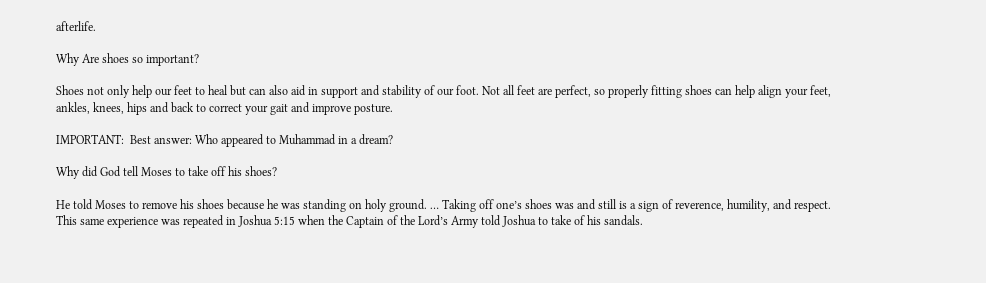afterlife.

Why Are shoes so important?

Shoes not only help our feet to heal but can also aid in support and stability of our foot. Not all feet are perfect, so properly fitting shoes can help align your feet, ankles, knees, hips and back to correct your gait and improve posture.

IMPORTANT:  Best answer: Who appeared to Muhammad in a dream?

Why did God tell Moses to take off his shoes?

He told Moses to remove his shoes because he was standing on holy ground. … Taking off one’s shoes was and still is a sign of reverence, humility, and respect. This same experience was repeated in Joshua 5:15 when the Captain of the Lord’s Army told Joshua to take of his sandals.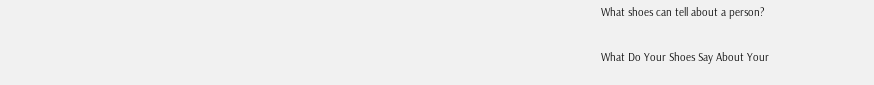What shoes can tell about a person?

What Do Your Shoes Say About Your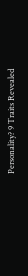Personality? 9 Traits Revealed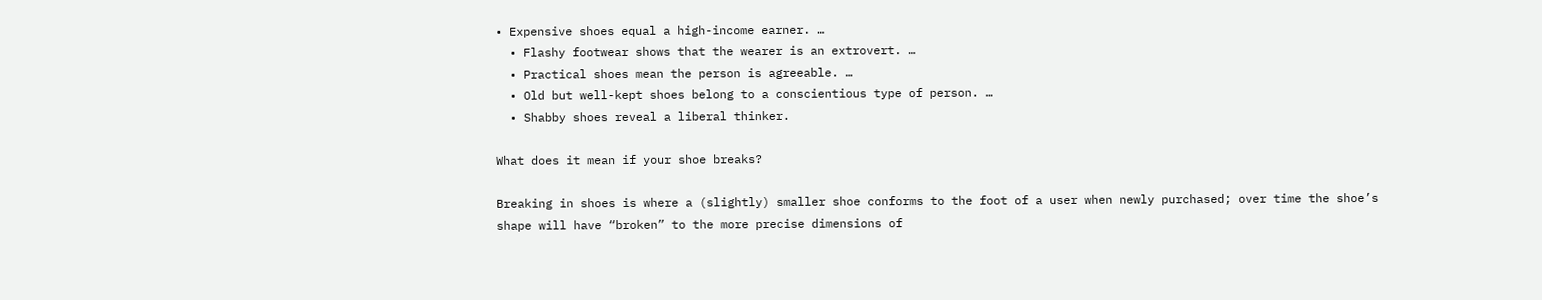• Expensive shoes equal a high-income earner. …
  • Flashy footwear shows that the wearer is an extrovert. …
  • Practical shoes mean the person is agreeable. …
  • Old but well-kept shoes belong to a conscientious type of person. …
  • Shabby shoes reveal a liberal thinker.

What does it mean if your shoe breaks?

Breaking in shoes is where a (slightly) smaller shoe conforms to the foot of a user when newly purchased; over time the shoe’s shape will have “broken” to the more precise dimensions of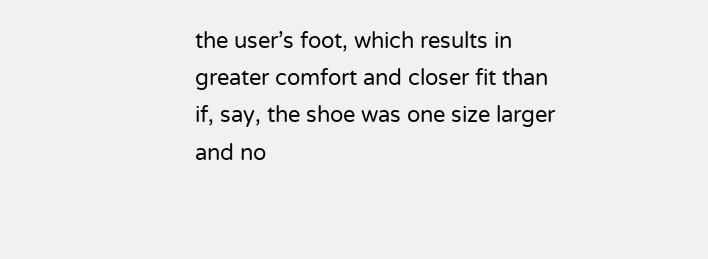the user’s foot, which results in greater comfort and closer fit than if, say, the shoe was one size larger and no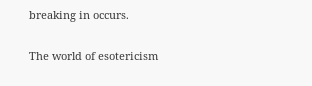breaking in occurs.

The world of esotericism